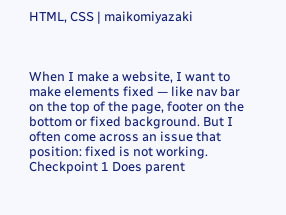HTML, CSS | maikomiyazaki



When I make a website, I want to make elements fixed — like nav bar on the top of the page, footer on the bottom or fixed background. But I often come across an issue that position: fixed is not working. Checkpoint 1 Does parent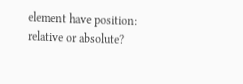element have position: relative or absolute?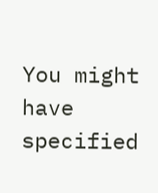You might have specified